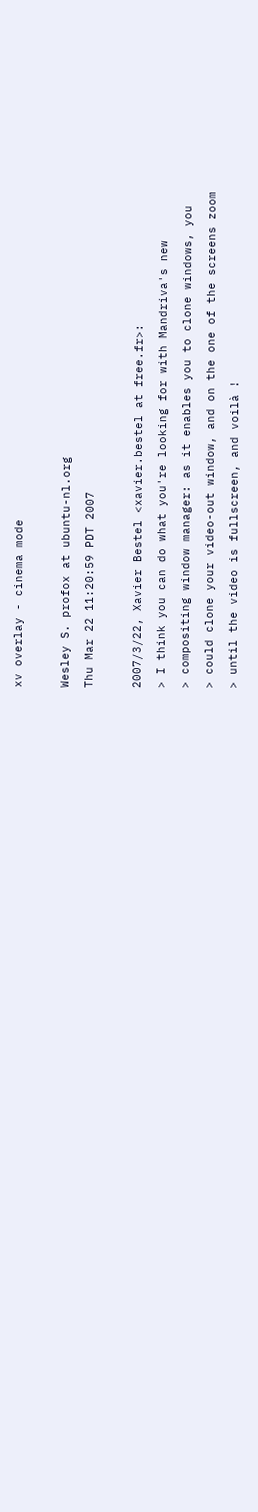xv overlay - cinema mode

Wesley S. profox at ubuntu-nl.org
Thu Mar 22 11:20:59 PDT 2007

2007/3/22, Xavier Bestel <xavier.bestel at free.fr>:
> I think you can do what you're looking for with Mandriva's new
> compositing window manager: as it enables you to clone windows, you
> could clone your video-out window, and on the one of the screens zoom
> until the video is fullscreen, and voilà !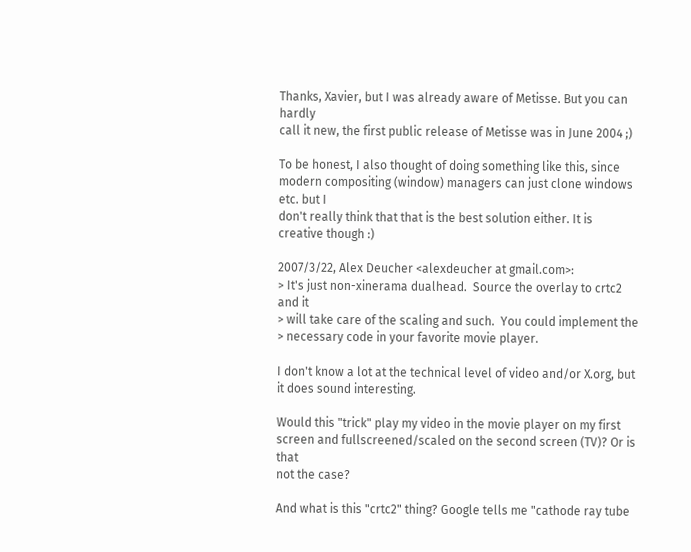Thanks, Xavier, but I was already aware of Metisse. But you can hardly
call it new, the first public release of Metisse was in June 2004 ;)

To be honest, I also thought of doing something like this, since
modern compositing (window) managers can just clone windows etc. but I
don't really think that that is the best solution either. It is
creative though :)

2007/3/22, Alex Deucher <alexdeucher at gmail.com>:
> It's just non-xinerama dualhead.  Source the overlay to crtc2 and it
> will take care of the scaling and such.  You could implement the
> necessary code in your favorite movie player.

I don't know a lot at the technical level of video and/or X.org, but
it does sound interesting.

Would this "trick" play my video in the movie player on my first
screen and fullscreened/scaled on the second screen (TV)? Or is that
not the case?

And what is this "crtc2" thing? Google tells me "cathode ray tube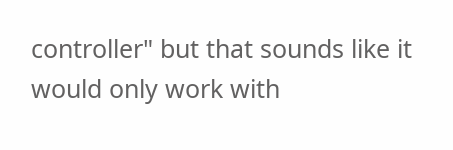controller" but that sounds like it would only work with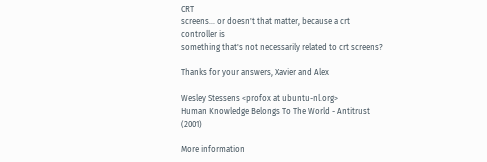CRT
screens... or doesn't that matter, because a crt controller is
something that's not necessarily related to crt screens?

Thanks for your answers, Xavier and Alex

Wesley Stessens <profox at ubuntu-nl.org>
Human Knowledge Belongs To The World - Antitrust (2001)

More information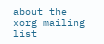about the xorg mailing list